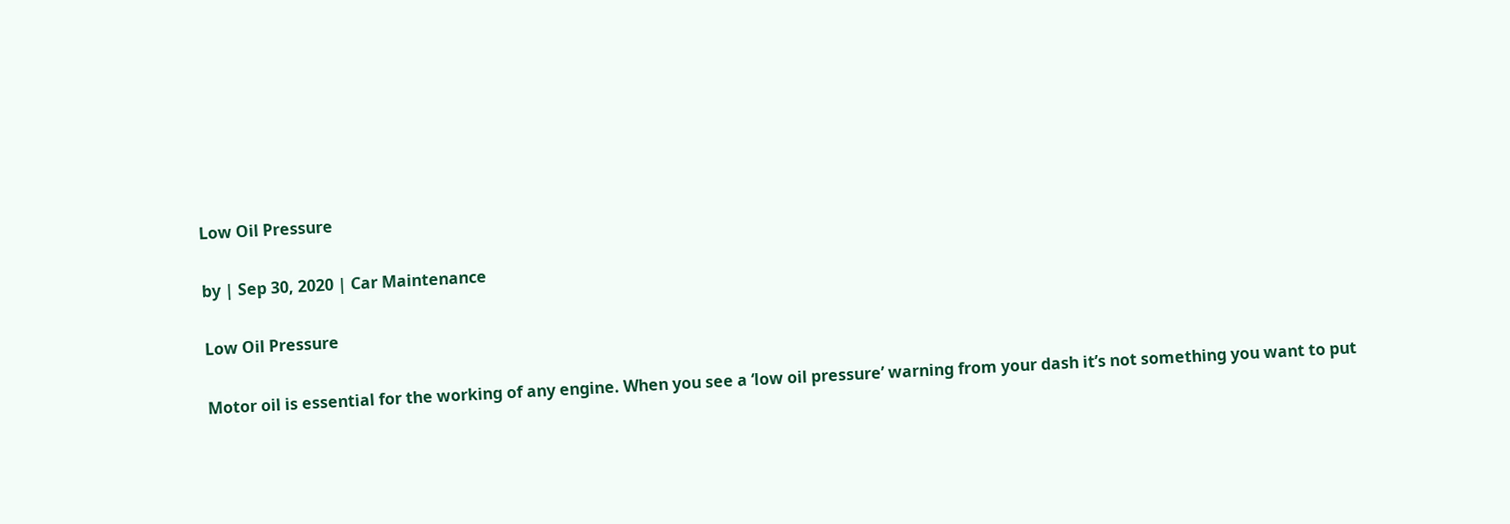Low Oil Pressure

by | Sep 30, 2020 | Car Maintenance

Low Oil Pressure

Motor oil is essential for the working of any engine. When you see a ‘low oil pressure’ warning from your dash it’s not something you want to put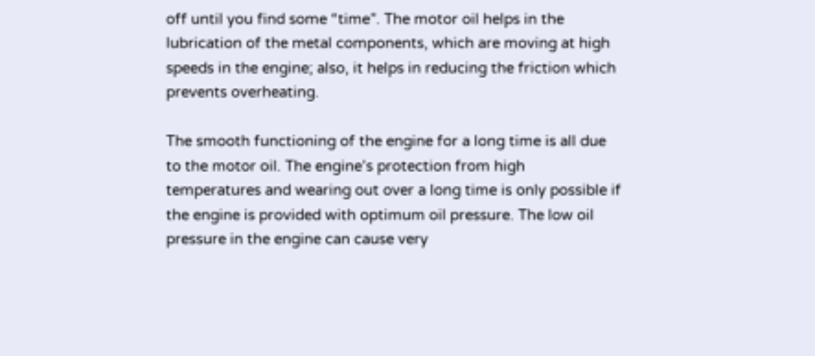off until you find some “time”. The motor oil helps in the lubrication of the metal components, which are moving at high speeds in the engine; also, it helps in reducing the friction which prevents overheating.

The smooth functioning of the engine for a long time is all due to the motor oil. The engine’s protection from high temperatures and wearing out over a long time is only possible if the engine is provided with optimum oil pressure. The low oil pressure in the engine can cause very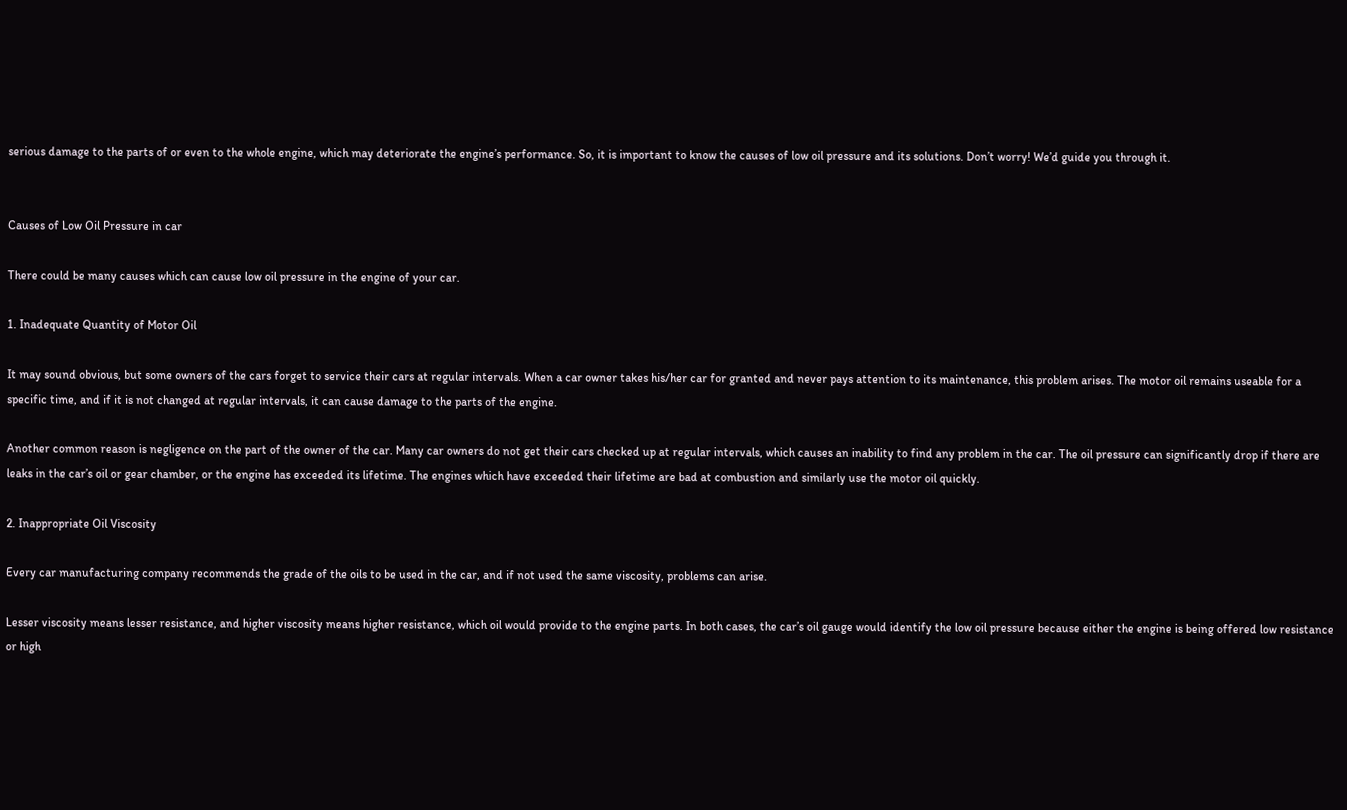serious damage to the parts of or even to the whole engine, which may deteriorate the engine’s performance. So, it is important to know the causes of low oil pressure and its solutions. Don’t worry! We’d guide you through it.


Causes of Low Oil Pressure in car

There could be many causes which can cause low oil pressure in the engine of your car.

1. Inadequate Quantity of Motor Oil

It may sound obvious, but some owners of the cars forget to service their cars at regular intervals. When a car owner takes his/her car for granted and never pays attention to its maintenance, this problem arises. The motor oil remains useable for a specific time, and if it is not changed at regular intervals, it can cause damage to the parts of the engine.

Another common reason is negligence on the part of the owner of the car. Many car owners do not get their cars checked up at regular intervals, which causes an inability to find any problem in the car. The oil pressure can significantly drop if there are leaks in the car’s oil or gear chamber, or the engine has exceeded its lifetime. The engines which have exceeded their lifetime are bad at combustion and similarly use the motor oil quickly.

2. Inappropriate Oil Viscosity

Every car manufacturing company recommends the grade of the oils to be used in the car, and if not used the same viscosity, problems can arise.

Lesser viscosity means lesser resistance, and higher viscosity means higher resistance, which oil would provide to the engine parts. In both cases, the car’s oil gauge would identify the low oil pressure because either the engine is being offered low resistance or high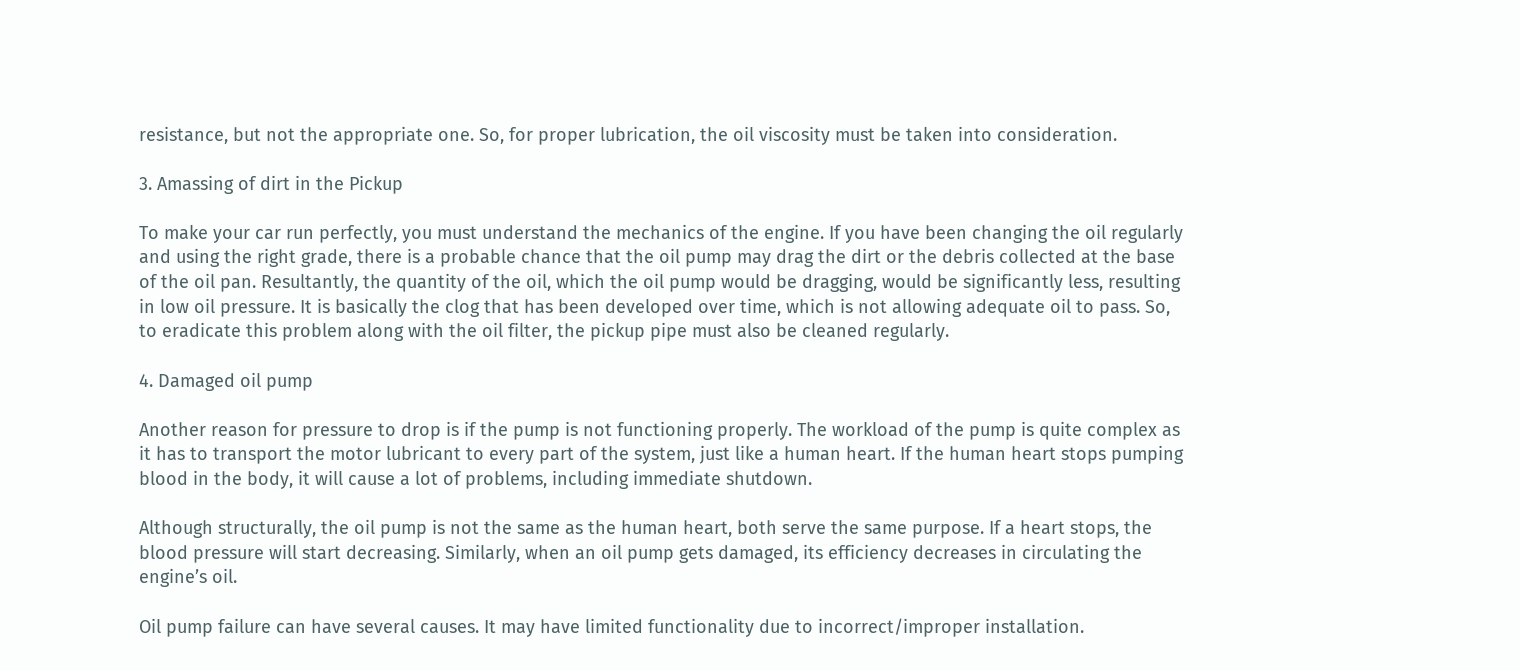resistance, but not the appropriate one. So, for proper lubrication, the oil viscosity must be taken into consideration.

3. Amassing of dirt in the Pickup

To make your car run perfectly, you must understand the mechanics of the engine. If you have been changing the oil regularly and using the right grade, there is a probable chance that the oil pump may drag the dirt or the debris collected at the base of the oil pan. Resultantly, the quantity of the oil, which the oil pump would be dragging, would be significantly less, resulting in low oil pressure. It is basically the clog that has been developed over time, which is not allowing adequate oil to pass. So, to eradicate this problem along with the oil filter, the pickup pipe must also be cleaned regularly.

4. Damaged oil pump

Another reason for pressure to drop is if the pump is not functioning properly. The workload of the pump is quite complex as it has to transport the motor lubricant to every part of the system, just like a human heart. If the human heart stops pumping blood in the body, it will cause a lot of problems, including immediate shutdown.

Although structurally, the oil pump is not the same as the human heart, both serve the same purpose. If a heart stops, the blood pressure will start decreasing. Similarly, when an oil pump gets damaged, its efficiency decreases in circulating the engine’s oil.

Oil pump failure can have several causes. It may have limited functionality due to incorrect/improper installation.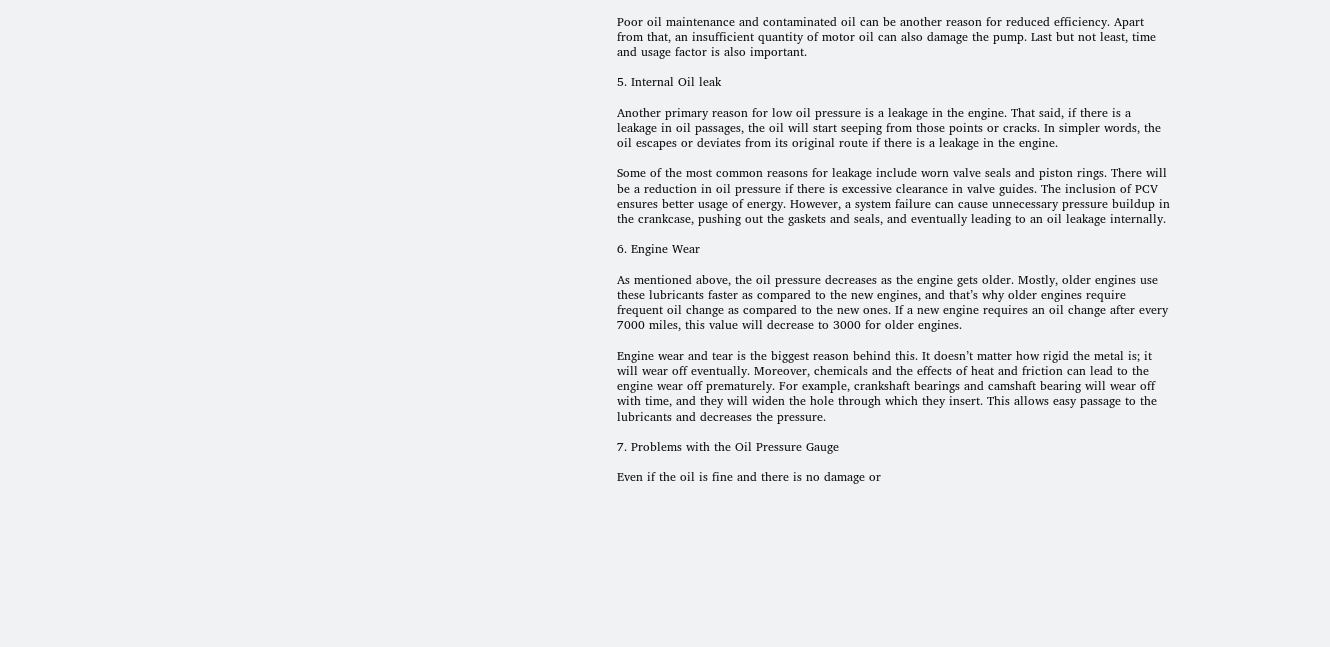Poor oil maintenance and contaminated oil can be another reason for reduced efficiency. Apart from that, an insufficient quantity of motor oil can also damage the pump. Last but not least, time and usage factor is also important.

5. Internal Oil leak

Another primary reason for low oil pressure is a leakage in the engine. That said, if there is a leakage in oil passages, the oil will start seeping from those points or cracks. In simpler words, the oil escapes or deviates from its original route if there is a leakage in the engine.

Some of the most common reasons for leakage include worn valve seals and piston rings. There will be a reduction in oil pressure if there is excessive clearance in valve guides. The inclusion of PCV ensures better usage of energy. However, a system failure can cause unnecessary pressure buildup in the crankcase, pushing out the gaskets and seals, and eventually leading to an oil leakage internally.

6. Engine Wear

As mentioned above, the oil pressure decreases as the engine gets older. Mostly, older engines use these lubricants faster as compared to the new engines, and that’s why older engines require frequent oil change as compared to the new ones. If a new engine requires an oil change after every 7000 miles, this value will decrease to 3000 for older engines.

Engine wear and tear is the biggest reason behind this. It doesn’t matter how rigid the metal is; it will wear off eventually. Moreover, chemicals and the effects of heat and friction can lead to the engine wear off prematurely. For example, crankshaft bearings and camshaft bearing will wear off with time, and they will widen the hole through which they insert. This allows easy passage to the lubricants and decreases the pressure.

7. Problems with the Oil Pressure Gauge

Even if the oil is fine and there is no damage or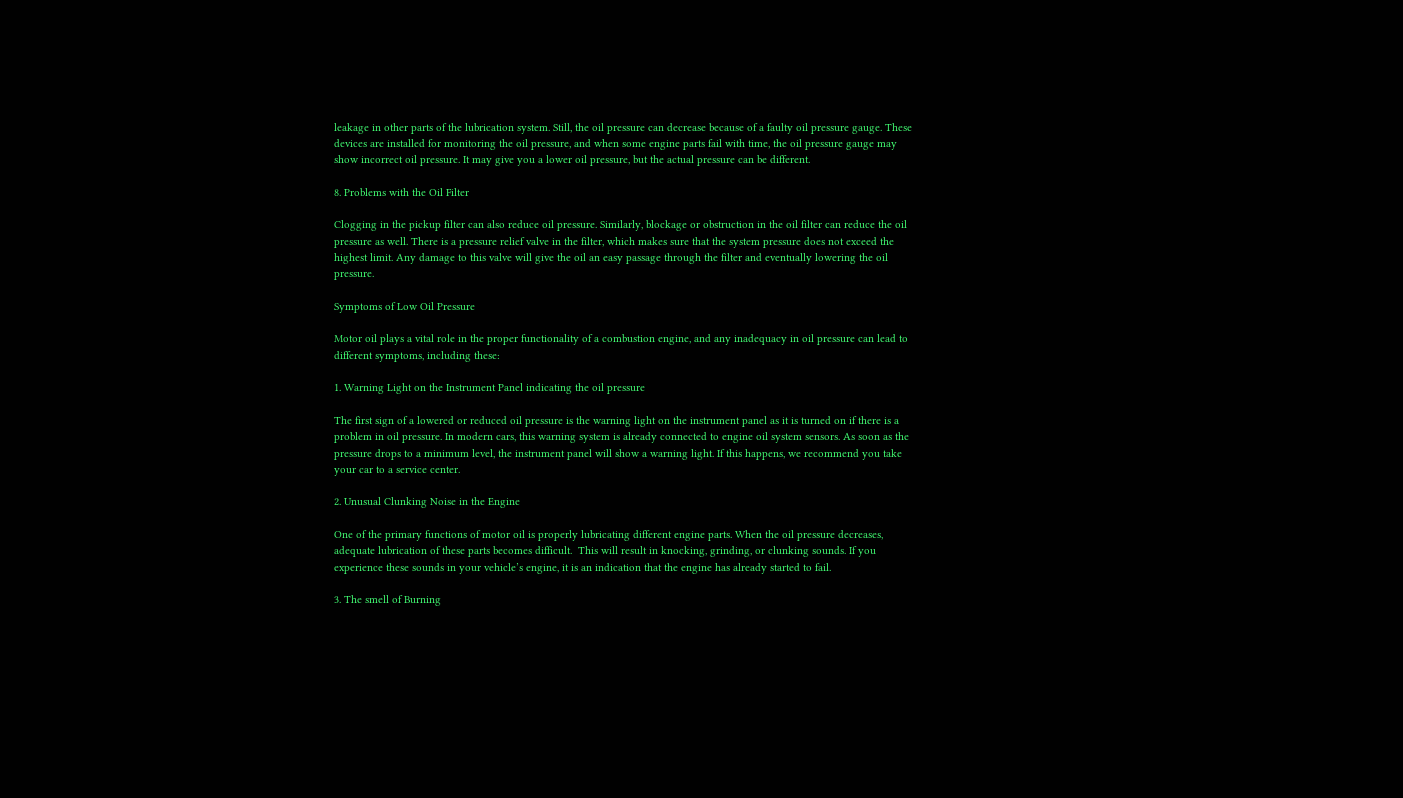leakage in other parts of the lubrication system. Still, the oil pressure can decrease because of a faulty oil pressure gauge. These devices are installed for monitoring the oil pressure, and when some engine parts fail with time, the oil pressure gauge may show incorrect oil pressure. It may give you a lower oil pressure, but the actual pressure can be different.

8. Problems with the Oil Filter

Clogging in the pickup filter can also reduce oil pressure. Similarly, blockage or obstruction in the oil filter can reduce the oil pressure as well. There is a pressure relief valve in the filter, which makes sure that the system pressure does not exceed the highest limit. Any damage to this valve will give the oil an easy passage through the filter and eventually lowering the oil pressure.

Symptoms of Low Oil Pressure

Motor oil plays a vital role in the proper functionality of a combustion engine, and any inadequacy in oil pressure can lead to different symptoms, including these:

1. Warning Light on the Instrument Panel indicating the oil pressure

The first sign of a lowered or reduced oil pressure is the warning light on the instrument panel as it is turned on if there is a problem in oil pressure. In modern cars, this warning system is already connected to engine oil system sensors. As soon as the pressure drops to a minimum level, the instrument panel will show a warning light. If this happens, we recommend you take your car to a service center.

2. Unusual Clunking Noise in the Engine

One of the primary functions of motor oil is properly lubricating different engine parts. When the oil pressure decreases, adequate lubrication of these parts becomes difficult.  This will result in knocking, grinding, or clunking sounds. If you experience these sounds in your vehicle’s engine, it is an indication that the engine has already started to fail.

3. The smell of Burning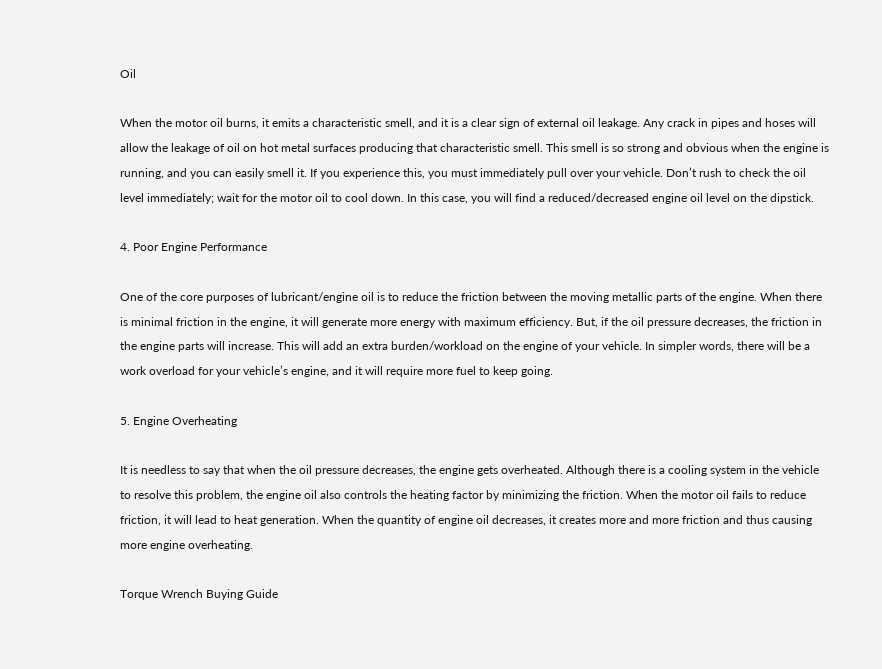Oil

When the motor oil burns, it emits a characteristic smell, and it is a clear sign of external oil leakage. Any crack in pipes and hoses will allow the leakage of oil on hot metal surfaces producing that characteristic smell. This smell is so strong and obvious when the engine is running, and you can easily smell it. If you experience this, you must immediately pull over your vehicle. Don’t rush to check the oil level immediately; wait for the motor oil to cool down. In this case, you will find a reduced/decreased engine oil level on the dipstick.

4. Poor Engine Performance

One of the core purposes of lubricant/engine oil is to reduce the friction between the moving metallic parts of the engine. When there is minimal friction in the engine, it will generate more energy with maximum efficiency. But, if the oil pressure decreases, the friction in the engine parts will increase. This will add an extra burden/workload on the engine of your vehicle. In simpler words, there will be a work overload for your vehicle’s engine, and it will require more fuel to keep going.

5. Engine Overheating

It is needless to say that when the oil pressure decreases, the engine gets overheated. Although there is a cooling system in the vehicle to resolve this problem, the engine oil also controls the heating factor by minimizing the friction. When the motor oil fails to reduce friction, it will lead to heat generation. When the quantity of engine oil decreases, it creates more and more friction and thus causing more engine overheating.

Torque Wrench Buying Guide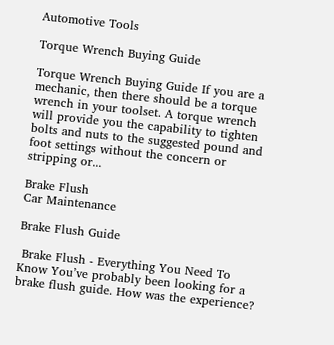Automotive Tools

Torque Wrench Buying Guide

Torque Wrench Buying Guide If you are a mechanic, then there should be a torque wrench in your toolset. A torque wrench will provide you the capability to tighten bolts and nuts to the suggested pound and foot settings without the concern or stripping or...

Brake Flush
Car Maintenance

Brake Flush Guide

 Brake Flush - Everything You Need To Know You’ve probably been looking for a brake flush guide. How was the experience?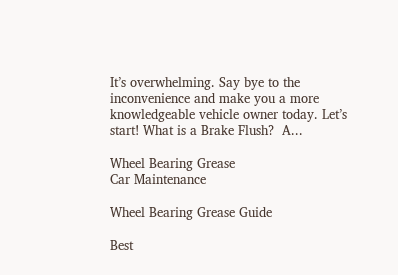It’s overwhelming. Say bye to the inconvenience and make you a more knowledgeable vehicle owner today. Let’s start! What is a Brake Flush?  A...

Wheel Bearing Grease
Car Maintenance

Wheel Bearing Grease Guide

Best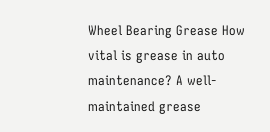Wheel Bearing Grease How vital is grease in auto maintenance? A well-maintained grease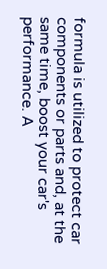formula is utilized to protect car components or parts and, at the same time, boost your car's performance. A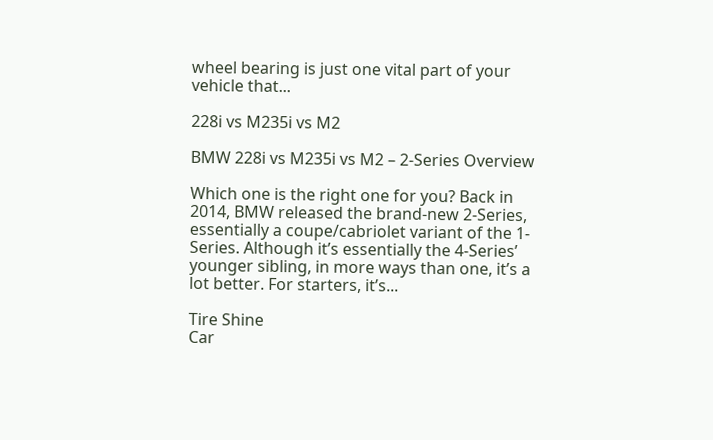wheel bearing is just one vital part of your vehicle that...

228i vs M235i vs M2

BMW 228i vs M235i vs M2 – 2-Series Overview

Which one is the right one for you? Back in 2014, BMW released the brand-new 2-Series, essentially a coupe/cabriolet variant of the 1-Series. Although it’s essentially the 4-Series’ younger sibling, in more ways than one, it’s a lot better. For starters, it’s...

Tire Shine
Car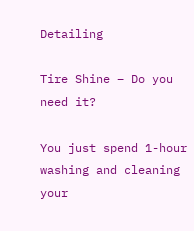Detailing

Tire Shine – Do you need it?

You just spend 1-hour washing and cleaning your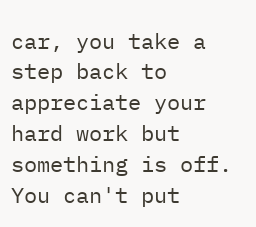car, you take a step back to appreciate your hard work but something is off. You can't put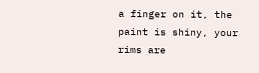a finger on it, the paint is shiny, your rims are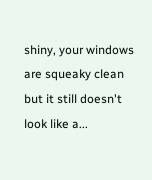shiny, your windows are squeaky clean but it still doesn't look like a...